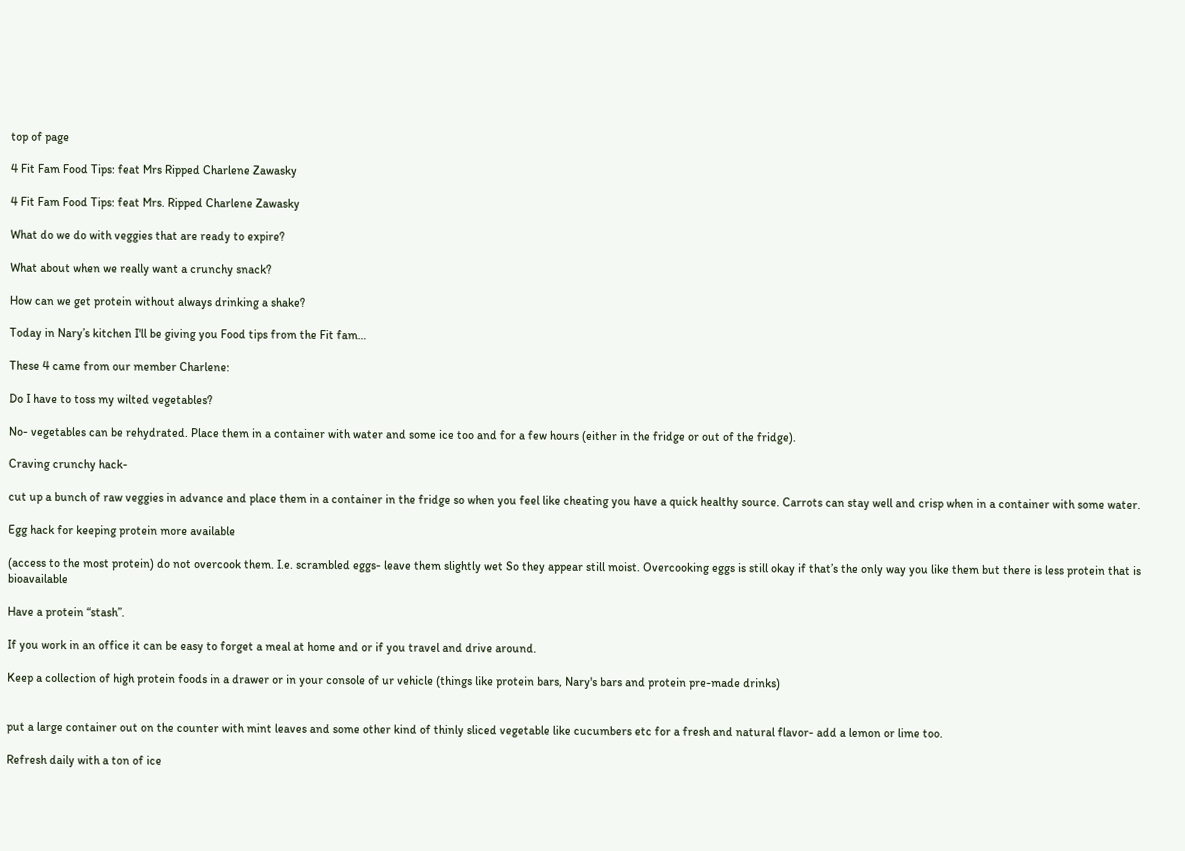top of page

4 Fit Fam Food Tips: feat Mrs Ripped Charlene Zawasky

4 Fit Fam Food Tips: feat Mrs. Ripped Charlene Zawasky

What do we do with veggies that are ready to expire?

What about when we really want a crunchy snack?

How can we get protein without always drinking a shake?

Today in Nary’s kitchen I'll be giving you Food tips from the Fit fam…

These 4 came from our member Charlene:

Do I have to toss my wilted vegetables?

No- vegetables can be rehydrated. Place them in a container with water and some ice too and for a few hours (either in the fridge or out of the fridge).

Craving crunchy hack-

cut up a bunch of raw veggies in advance and place them in a container in the fridge so when you feel like cheating you have a quick healthy source. Carrots can stay well and crisp when in a container with some water.

Egg hack for keeping protein more available

(access to the most protein) do not overcook them. I.e. scrambled eggs- leave them slightly wet So they appear still moist. Overcooking eggs is still okay if that’s the only way you like them but there is less protein that is bioavailable

Have a protein “stash”.

If you work in an office it can be easy to forget a meal at home and or if you travel and drive around.

Keep a collection of high protein foods in a drawer or in your console of ur vehicle (things like protein bars, Nary's bars and protein pre-made drinks)


put a large container out on the counter with mint leaves and some other kind of thinly sliced vegetable like cucumbers etc for a fresh and natural flavor- add a lemon or lime too.

Refresh daily with a ton of ice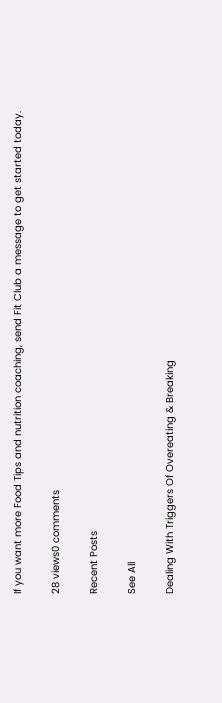If you want more Food Tips and nutrition coaching, send Fit Club a message to get started today.

28 views0 comments

Recent Posts

See All

Dealing With Triggers Of Overeating & Breaking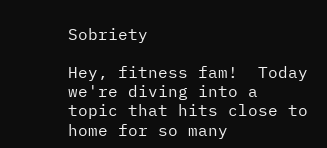Sobriety

Hey, fitness fam!  Today we're diving into a topic that hits close to home for so many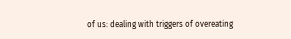of us: dealing with triggers of overeating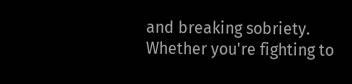and breaking sobriety. Whether you're fighting to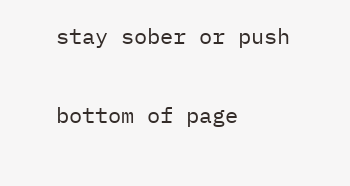stay sober or push


bottom of page